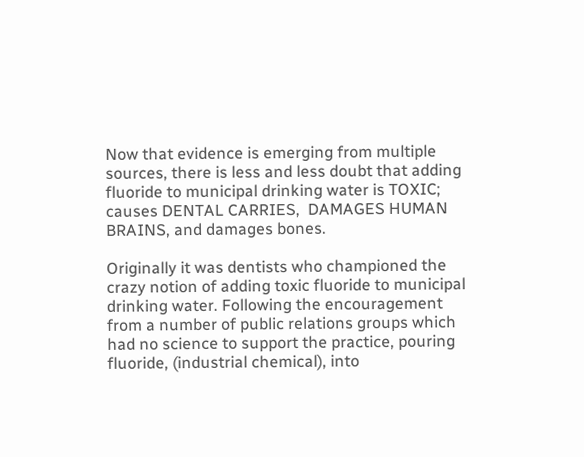Now that evidence is emerging from multiple sources, there is less and less doubt that adding fluoride to municipal drinking water is TOXIC; causes DENTAL CARRIES,  DAMAGES HUMAN BRAINS, and damages bones.

Originally it was dentists who championed the crazy notion of adding toxic fluoride to municipal drinking water. Following the encouragement from a number of public relations groups which had no science to support the practice, pouring fluoride, (industrial chemical), into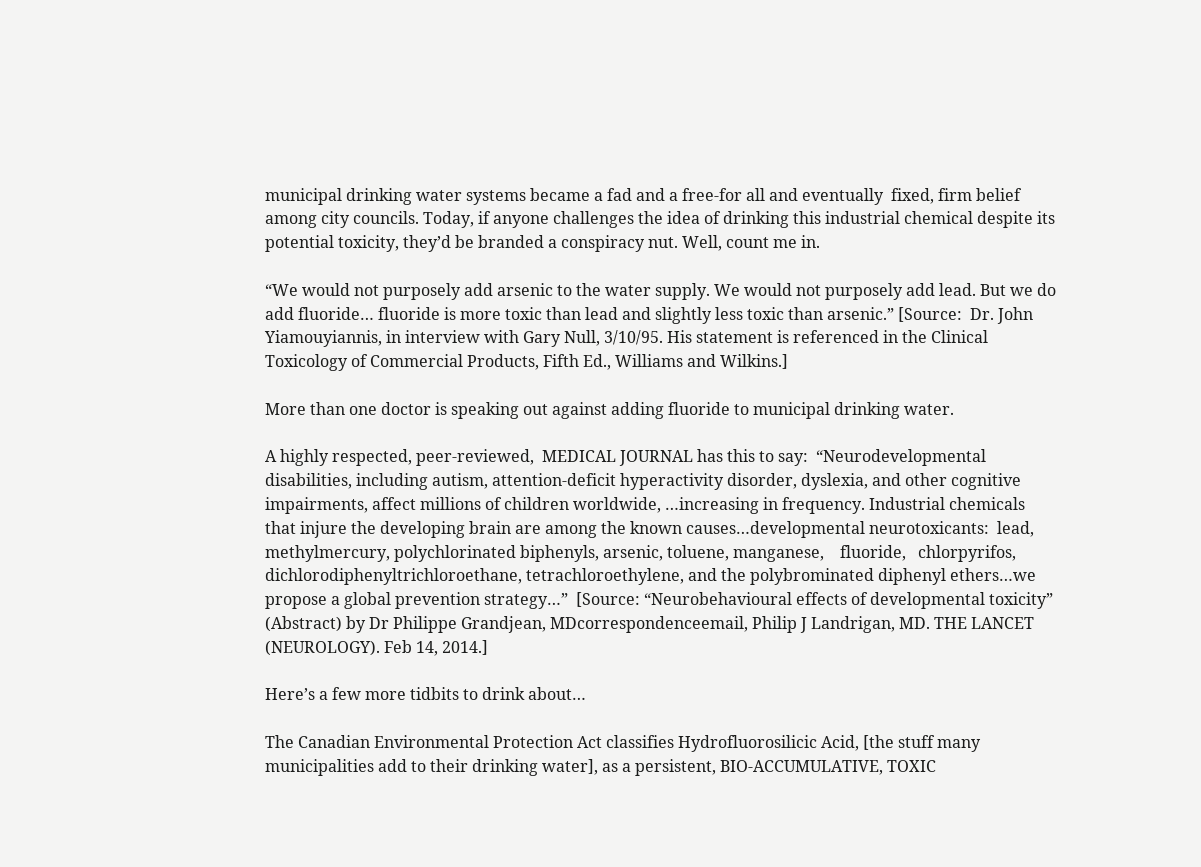municipal drinking water systems became a fad and a free-for all and eventually  fixed, firm belief among city councils. Today, if anyone challenges the idea of drinking this industrial chemical despite its potential toxicity, they’d be branded a conspiracy nut. Well, count me in.

“We would not purposely add arsenic to the water supply. We would not purposely add lead. But we do add fluoride… fluoride is more toxic than lead and slightly less toxic than arsenic.” [Source:  Dr. John Yiamouyiannis, in interview with Gary Null, 3/10/95. His statement is referenced in the Clinical Toxicology of Commercial Products, Fifth Ed., Williams and Wilkins.]

More than one doctor is speaking out against adding fluoride to municipal drinking water.

A highly respected, peer-reviewed,  MEDICAL JOURNAL has this to say:  “Neurodevelopmental disabilities, including autism, attention-deficit hyperactivity disorder, dyslexia, and other cognitive impairments, affect millions of children worldwide, …increasing in frequency. Industrial chemicals that injure the developing brain are among the known causes…developmental neurotoxicants:  lead, methylmercury, polychlorinated biphenyls, arsenic, toluene, manganese,    fluoride,   chlorpyrifos, dichlorodiphenyltrichloroethane, tetrachloroethylene, and the polybrominated diphenyl ethers…we propose a global prevention strategy…”  [Source: “Neurobehavioural effects of developmental toxicity” (Abstract) by Dr Philippe Grandjean, MDcorrespondenceemail, Philip J Landrigan, MD. THE LANCET (NEUROLOGY). Feb 14, 2014.]

Here’s a few more tidbits to drink about…

The Canadian Environmental Protection Act classifies Hydrofluorosilicic Acid, [the stuff many municipalities add to their drinking water], as a persistent, BIO-ACCUMULATIVE, TOXIC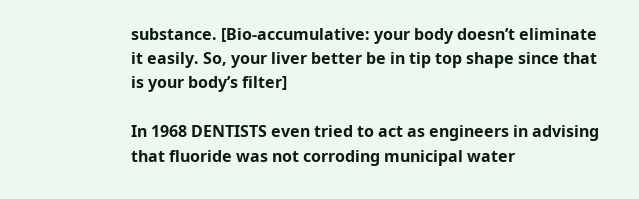substance. [Bio-accumulative: your body doesn’t eliminate it easily. So, your liver better be in tip top shape since that is your body’s filter]

In 1968 DENTISTS even tried to act as engineers in advising that fluoride was not corroding municipal water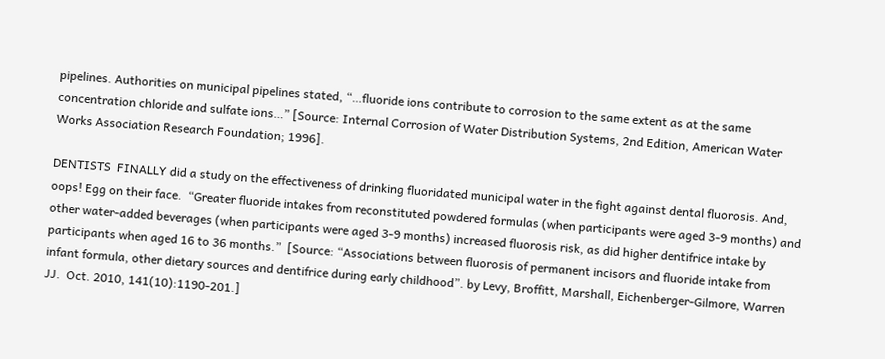pipelines. Authorities on municipal pipelines stated, “…fluoride ions contribute to corrosion to the same extent as at the same concentration chloride and sulfate ions…” [Source: Internal Corrosion of Water Distribution Systems, 2nd Edition, American Water Works Association Research Foundation; 1996].

DENTISTS  FINALLY did a study on the effectiveness of drinking fluoridated municipal water in the fight against dental fluorosis. And, oops! Egg on their face.  “Greater fluoride intakes from reconstituted powdered formulas (when participants were aged 3-9 months) and other water-added beverages (when participants were aged 3-9 months) increased fluorosis risk, as did higher dentifrice intake by participants when aged 16 to 36 months.”  [Source: “Associations between fluorosis of permanent incisors and fluoride intake from infant formula, other dietary sources and dentifrice during early childhood”. by Levy, Broffitt, Marshall, Eichenberger-Gilmore, Warren JJ.  Oct. 2010, 141(10):1190-201.]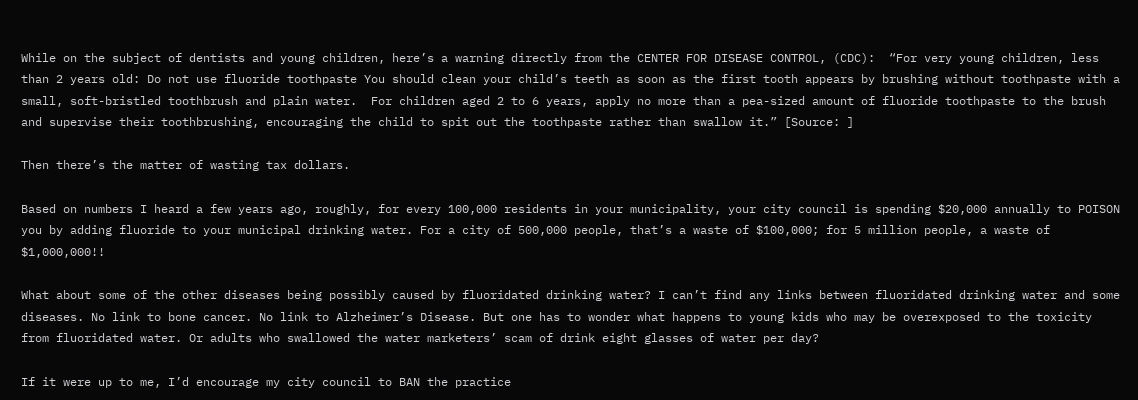While on the subject of dentists and young children, here’s a warning directly from the CENTER FOR DISEASE CONTROL, (CDC):  “For very young children, less than 2 years old: Do not use fluoride toothpaste You should clean your child’s teeth as soon as the first tooth appears by brushing without toothpaste with a small, soft-bristled toothbrush and plain water.  For children aged 2 to 6 years, apply no more than a pea-sized amount of fluoride toothpaste to the brush and supervise their toothbrushing, encouraging the child to spit out the toothpaste rather than swallow it.” [Source: ]

Then there’s the matter of wasting tax dollars.

Based on numbers I heard a few years ago, roughly, for every 100,000 residents in your municipality, your city council is spending $20,000 annually to POISON you by adding fluoride to your municipal drinking water. For a city of 500,000 people, that’s a waste of $100,000; for 5 million people, a waste of  $1,000,000!!

What about some of the other diseases being possibly caused by fluoridated drinking water? I can’t find any links between fluoridated drinking water and some diseases. No link to bone cancer. No link to Alzheimer’s Disease. But one has to wonder what happens to young kids who may be overexposed to the toxicity from fluoridated water. Or adults who swallowed the water marketers’ scam of drink eight glasses of water per day?

If it were up to me, I’d encourage my city council to BAN the practice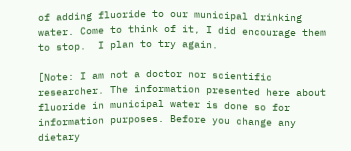of adding fluoride to our municipal drinking water. Come to think of it, I did encourage them to stop.  I plan to try again.

[Note: I am not a doctor nor scientific researcher. The information presented here about fluoride in municipal water is done so for information purposes. Before you change any dietary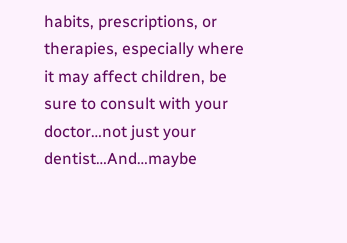habits, prescriptions, or therapies, especially where it may affect children, be sure to consult with your doctor…not just your dentist…And…maybe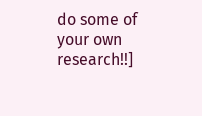do some of your own research!!]